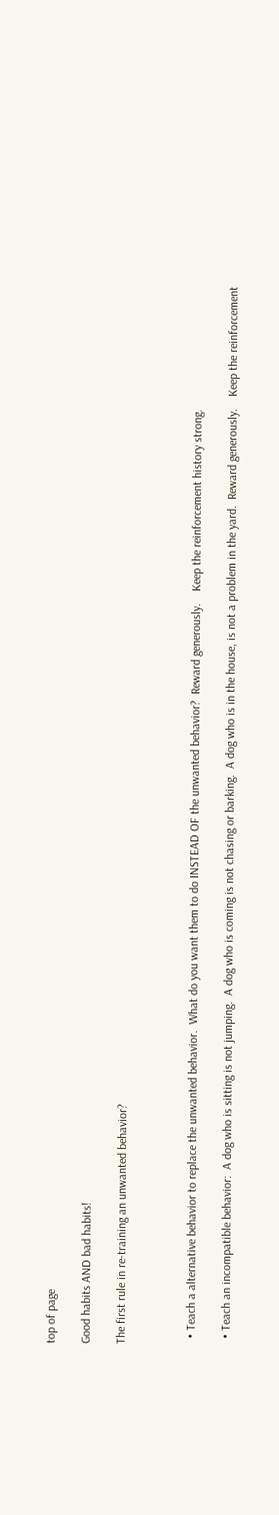top of page

Good habits AND bad habits!

The first rule in re-training an unwanted behavior?



  • Teach a alternative behavior to replace the unwanted behavior.  What do you want them to do INSTEAD OF the unwanted behavior?  Reward generously.    Keep the reinforcement history strong.

  • Teach an incompatible behavior:  A dog who is sitting is not jumping.  A dog who is coming is not chasing or barking.  A dog who is in the house, is not a problem in the yard.  Reward generously.    Keep the reinforcement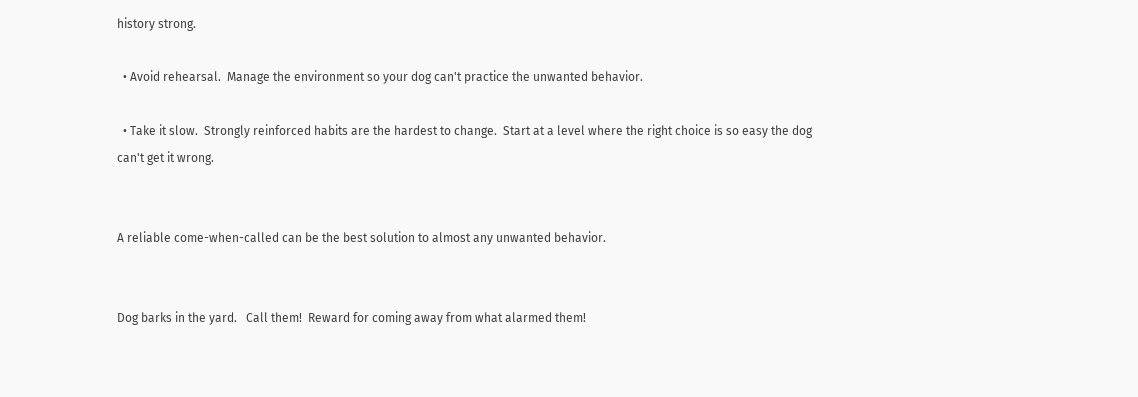history strong.

  • Avoid rehearsal.  Manage the environment so your dog can't practice the unwanted behavior.

  • Take it slow.  Strongly reinforced habits are the hardest to change.  Start at a level where the right choice is so easy the dog can't get it wrong.


A reliable come-when-called can be the best solution to almost any unwanted behavior.


Dog barks in the yard.   Call them!  Reward for coming away from what alarmed them!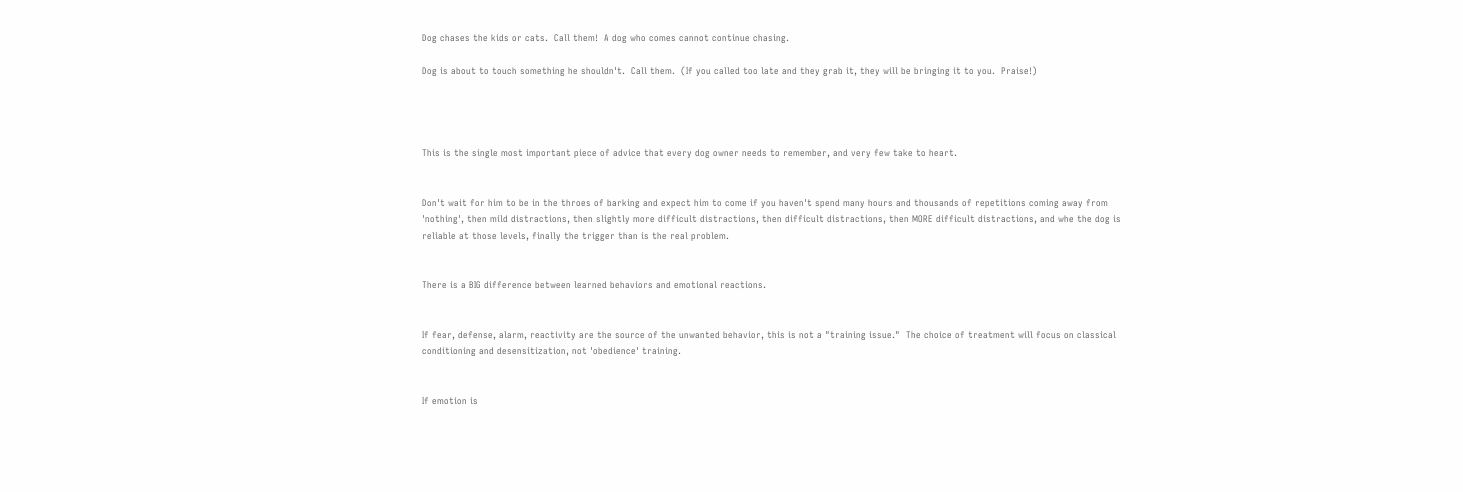Dog chases the kids or cats.  Call them!  A dog who comes cannot continue chasing.

Dog is about to touch something he shouldn't.  Call them.  (If you called too late and they grab it, they will be bringing it to you.  Praise!)




This is the single most important piece of advice that every dog owner needs to remember, and very few take to heart.


Don't wait for him to be in the throes of barking and expect him to come if you haven't spend many hours and thousands of repetitions coming away from 'nothing', then mild distractions, then slightly more difficult distractions, then difficult distractions, then MORE difficult distractions, and whe the dog is reliable at those levels, finally the trigger than is the real problem.


There is a BIG difference between learned behaviors and emotional reactions.


If fear, defense, alarm, reactivity are the source of the unwanted behavior, this is not a "training issue."  The choice of treatment will focus on classical conditioning and desensitization, not 'obedience' training.


If emotion is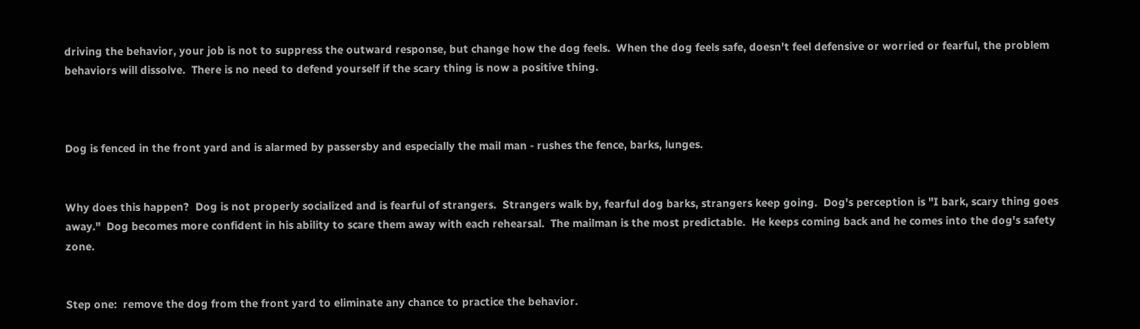driving the behavior, your job is not to suppress the outward response, but change how the dog feels.  When the dog feels safe, doesn't feel defensive or worried or fearful, the problem behaviors will dissolve.  There is no need to defend yourself if the scary thing is now a positive thing.



Dog is fenced in the front yard and is alarmed by passersby and especially the mail man - rushes the fence, barks, lunges.


Why does this happen?  Dog is not properly socialized and is fearful of strangers.  Strangers walk by, fearful dog barks, strangers keep going.  Dog's perception is "I bark, scary thing goes away."  Dog becomes more confident in his ability to scare them away with each rehearsal.  The mailman is the most predictable.  He keeps coming back and he comes into the dog's safety zone.


Step one:  remove the dog from the front yard to eliminate any chance to practice the behavior.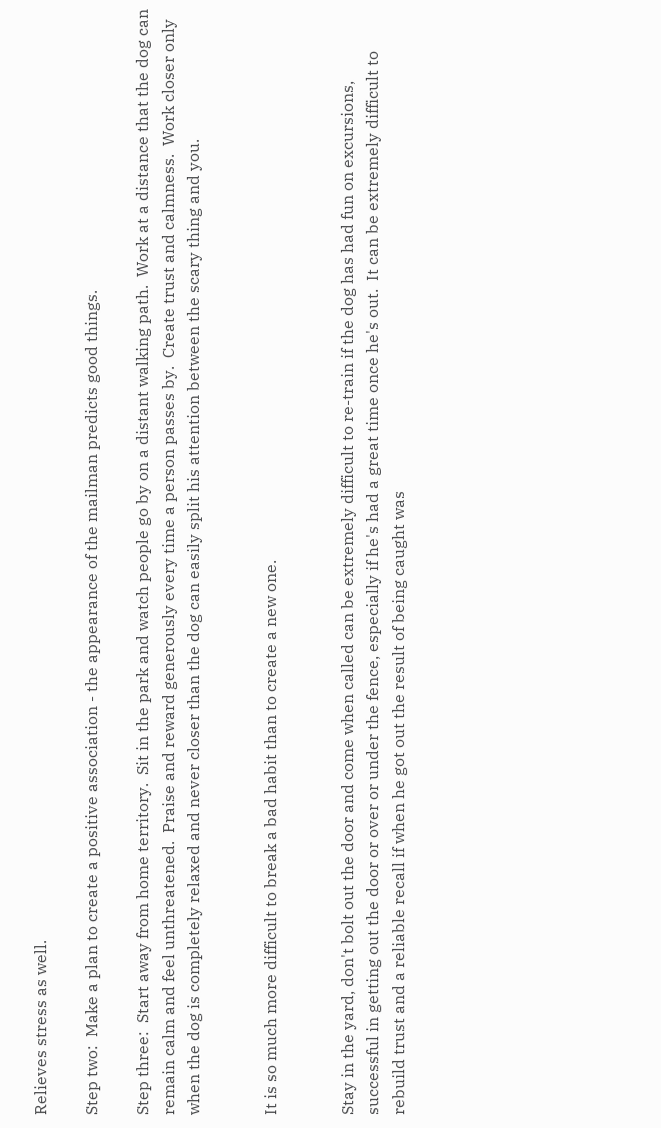Relieves stress as well.

Step two:  Make a plan to create a positive association - the appearance of the mailman predicts good things.

Step three:  Start away from home territory.  Sit in the park and watch people go by on a distant walking path.  Work at a distance that the dog can remain calm and feel unthreatened.  Praise and reward generously every time a person passes by.  Create trust and calmness.  Work closer only when the dog is completely relaxed and never closer than the dog can easily split his attention between the scary thing and you.


It is so much more difficult to break a bad habit than to create a new one.


Stay in the yard, don't bolt out the door and come when called can be extremely difficult to re-train if the dog has had fun on excursions, successful in getting out the door or over or under the fence, especially if he's had a great time once he's out.  It can be extremely difficult to rebuild trust and a reliable recall if when he got out the result of being caught was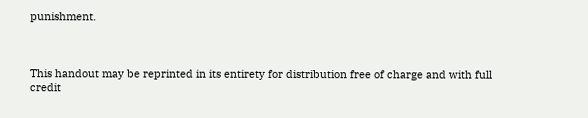punishment.



This handout may be reprinted in its entirety for distribution free of charge and with full credit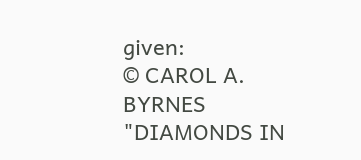given:
© CAROL A. BYRNES "DIAMONDS IN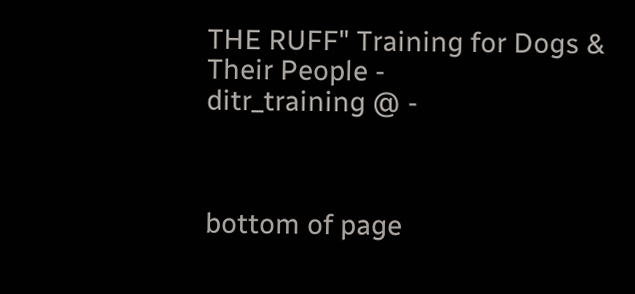THE RUFF" Training for Dogs & Their People -
ditr_training @ -



bottom of page